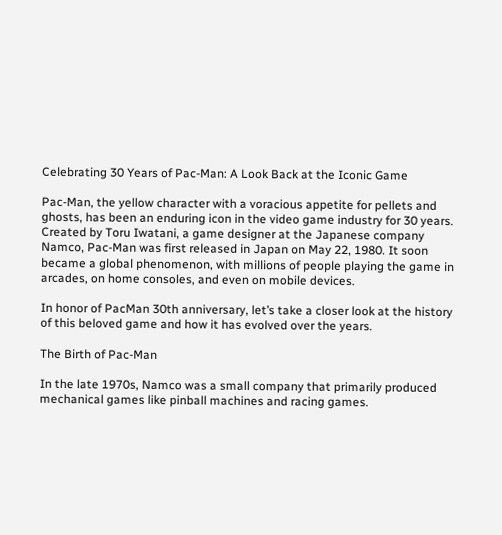Celebrating 30 Years of Pac-Man: A Look Back at the Iconic Game

Pac-Man, the yellow character with a voracious appetite for pellets and ghosts, has been an enduring icon in the video game industry for 30 years. Created by Toru Iwatani, a game designer at the Japanese company Namco, Pac-Man was first released in Japan on May 22, 1980. It soon became a global phenomenon, with millions of people playing the game in arcades, on home consoles, and even on mobile devices.

In honor of PacMan 30th anniversary, let’s take a closer look at the history of this beloved game and how it has evolved over the years.

The Birth of Pac-Man

In the late 1970s, Namco was a small company that primarily produced mechanical games like pinball machines and racing games.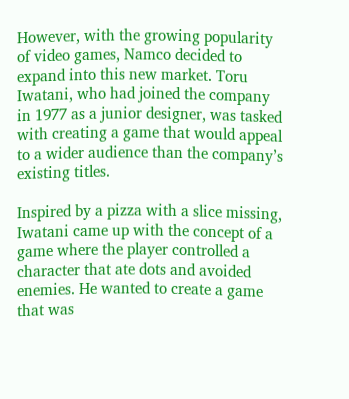However, with the growing popularity of video games, Namco decided to expand into this new market. Toru Iwatani, who had joined the company in 1977 as a junior designer, was tasked with creating a game that would appeal to a wider audience than the company’s existing titles.

Inspired by a pizza with a slice missing, Iwatani came up with the concept of a game where the player controlled a character that ate dots and avoided enemies. He wanted to create a game that was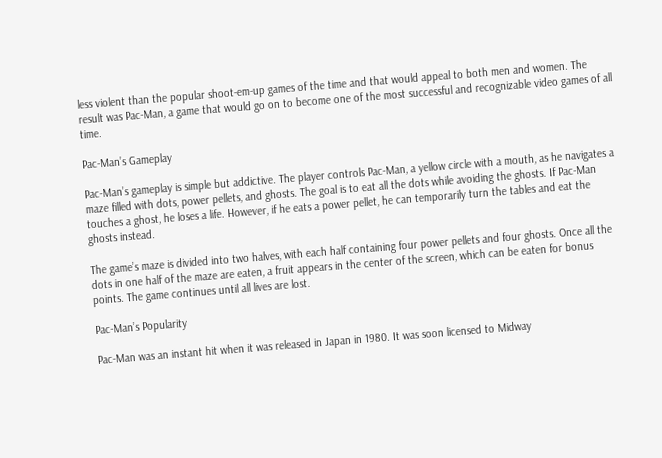less violent than the popular shoot-em-up games of the time and that would appeal to both men and women. The result was Pac-Man, a game that would go on to become one of the most successful and recognizable video games of all time.

Pac-Man’s Gameplay

Pac-Man’s gameplay is simple but addictive. The player controls Pac-Man, a yellow circle with a mouth, as he navigates a maze filled with dots, power pellets, and ghosts. The goal is to eat all the dots while avoiding the ghosts. If Pac-Man touches a ghost, he loses a life. However, if he eats a power pellet, he can temporarily turn the tables and eat the ghosts instead.

The game’s maze is divided into two halves, with each half containing four power pellets and four ghosts. Once all the dots in one half of the maze are eaten, a fruit appears in the center of the screen, which can be eaten for bonus points. The game continues until all lives are lost.

Pac-Man’s Popularity

Pac-Man was an instant hit when it was released in Japan in 1980. It was soon licensed to Midway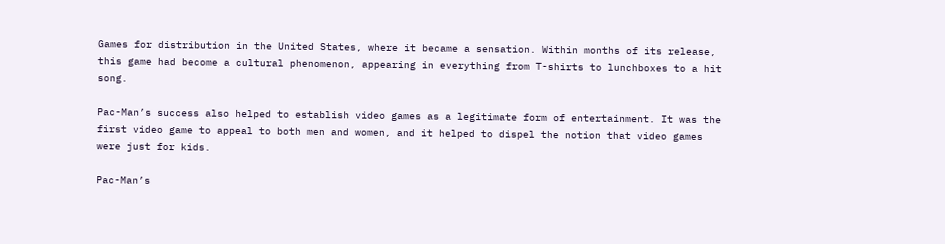Games for distribution in the United States, where it became a sensation. Within months of its release, this game had become a cultural phenomenon, appearing in everything from T-shirts to lunchboxes to a hit song.

Pac-Man’s success also helped to establish video games as a legitimate form of entertainment. It was the first video game to appeal to both men and women, and it helped to dispel the notion that video games were just for kids.

Pac-Man’s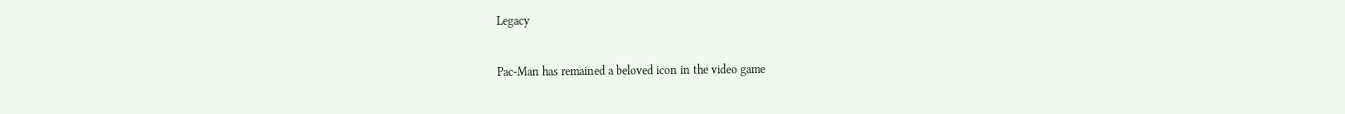Legacy

Pac-Man has remained a beloved icon in the video game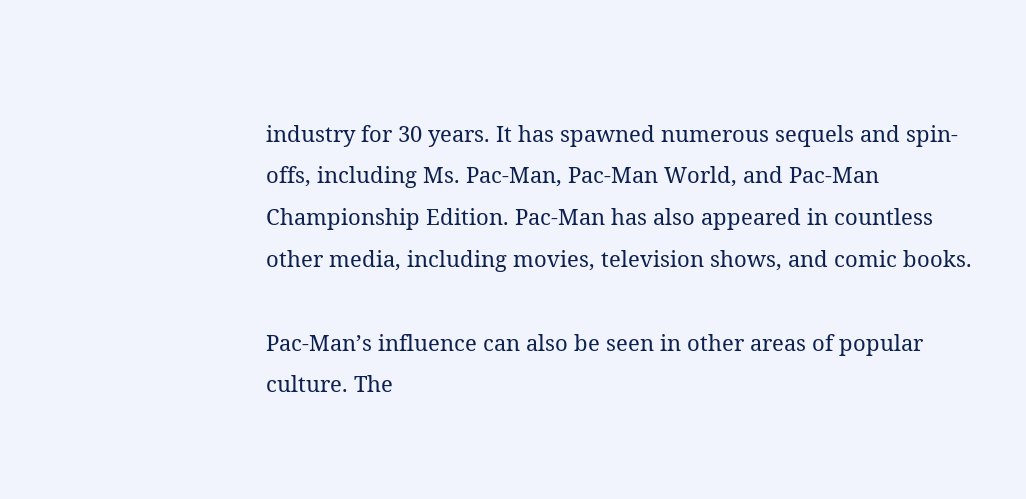industry for 30 years. It has spawned numerous sequels and spin-offs, including Ms. Pac-Man, Pac-Man World, and Pac-Man Championship Edition. Pac-Man has also appeared in countless other media, including movies, television shows, and comic books.

Pac-Man’s influence can also be seen in other areas of popular culture. The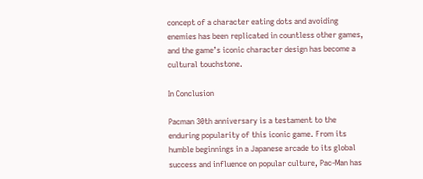concept of a character eating dots and avoiding enemies has been replicated in countless other games, and the game’s iconic character design has become a cultural touchstone.

In Conclusion

Pacman 30th anniversary is a testament to the enduring popularity of this iconic game. From its humble beginnings in a Japanese arcade to its global success and influence on popular culture, Pac-Man has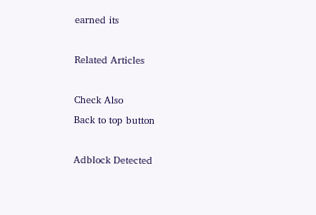earned its

Related Articles

Check Also
Back to top button

Adblock Detected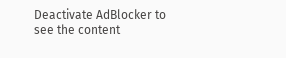Deactivate AdBlocker to see the content